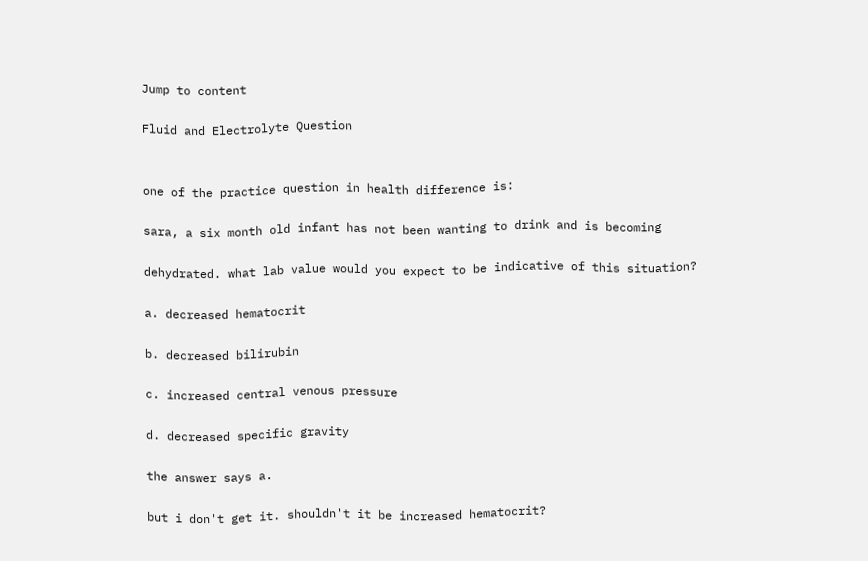Jump to content

Fluid and Electrolyte Question


one of the practice question in health difference is:

sara, a six month old infant has not been wanting to drink and is becoming

dehydrated. what lab value would you expect to be indicative of this situation?

a. decreased hematocrit

b. decreased bilirubin

c. increased central venous pressure

d. decreased specific gravity

the answer says a.

but i don't get it. shouldn't it be increased hematocrit?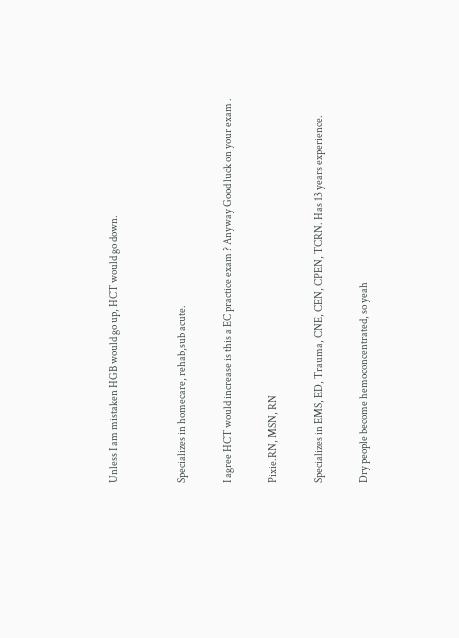Unless I am mistaken HGB would go up, HCT would go down.


Specializes in homecare, rehab,sub acute.

I agree HCT would increase is this a EC practice exam ? Anyway Good luck on your exam .

Pixie.RN, MSN, RN

Specializes in EMS, ED, Trauma, CNE, CEN, CPEN, TCRN. Has 13 years experience.

Dry people become hemoconcentrated, so yeah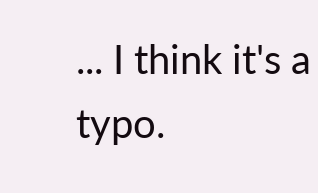... I think it's a typo.